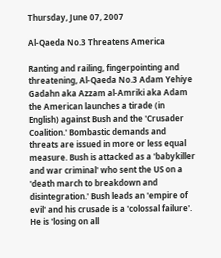Thursday, June 07, 2007

Al-Qaeda No.3 Threatens America

Ranting and railing, fingerpointing and threatening, Al-Qaeda No.3 Adam Yehiye Gadahn aka Azzam al-Amriki aka Adam the American launches a tirade (in English) against Bush and the 'Crusader Coalition.' Bombastic demands and threats are issued in more or less equal measure. Bush is attacked as a 'babykiller and war criminal' who sent the US on a 'death march to breakdown and disintegration.' Bush leads an 'empire of evil' and his crusade is a 'colossal failure'. He is 'losing on all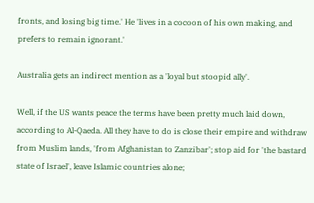fronts, and losing big time.' He 'lives in a cocoon of his own making, and prefers to remain ignorant.'

Australia gets an indirect mention as a 'loyal but stoopid ally'.

Well, if the US wants peace the terms have been pretty much laid down, according to Al-Qaeda. All they have to do is close their empire and withdraw from Muslim lands, 'from Afghanistan to Zanzibar'; stop aid for 'the bastard state of Israel', leave Islamic countries alone;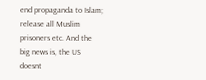end propaganda to Islam; release all Muslim prisoners etc. And the big news is, the US doesnt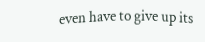even have to give up its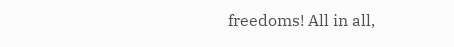freedoms! All in all,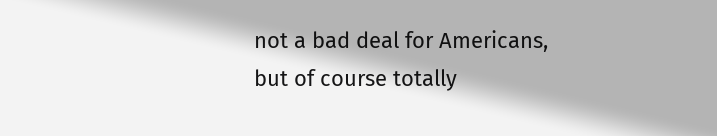not a bad deal for Americans, but of course totally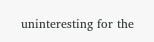uninteresting for the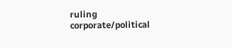ruling corporate/political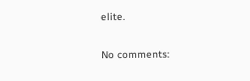elite.

No comments: